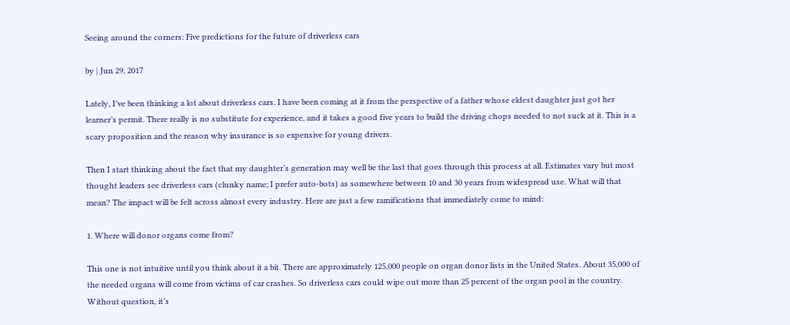Seeing around the corners: Five predictions for the future of driverless cars

by | Jun 29, 2017

Lately, I’ve been thinking a lot about driverless cars. I have been coming at it from the perspective of a father whose eldest daughter just got her learner’s permit. There really is no substitute for experience, and it takes a good five years to build the driving chops needed to not suck at it. This is a scary proposition and the reason why insurance is so expensive for young drivers.

Then I start thinking about the fact that my daughter’s generation may well be the last that goes through this process at all. Estimates vary but most thought leaders see driverless cars (clunky name; I prefer auto-bots) as somewhere between 10 and 30 years from widespread use. What will that mean? The impact will be felt across almost every industry. Here are just a few ramifications that immediately come to mind:

1. Where will donor organs come from?

This one is not intuitive until you think about it a bit. There are approximately 125,000 people on organ donor lists in the United States. About 35,000 of the needed organs will come from victims of car crashes. So driverless cars could wipe out more than 25 percent of the organ pool in the country. Without question, it’s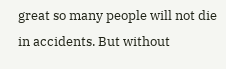great so many people will not die in accidents. But without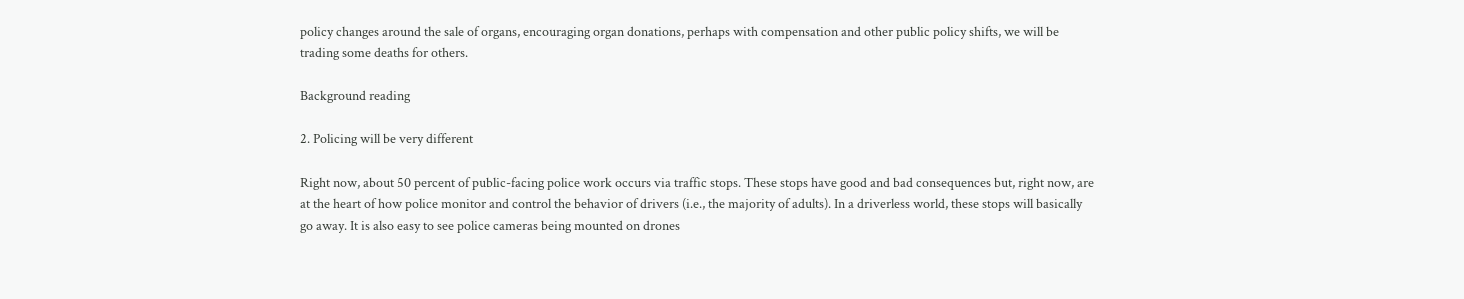policy changes around the sale of organs, encouraging organ donations, perhaps with compensation and other public policy shifts, we will be trading some deaths for others.

Background reading

2. Policing will be very different

Right now, about 50 percent of public-facing police work occurs via traffic stops. These stops have good and bad consequences but, right now, are at the heart of how police monitor and control the behavior of drivers (i.e., the majority of adults). In a driverless world, these stops will basically go away. It is also easy to see police cameras being mounted on drones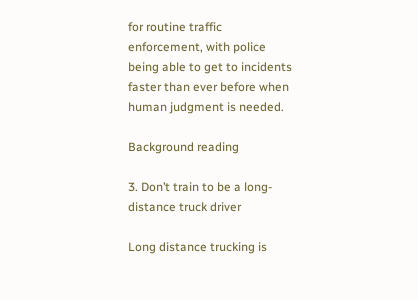for routine traffic enforcement, with police being able to get to incidents faster than ever before when human judgment is needed.

Background reading

3. Don’t train to be a long-distance truck driver

Long distance trucking is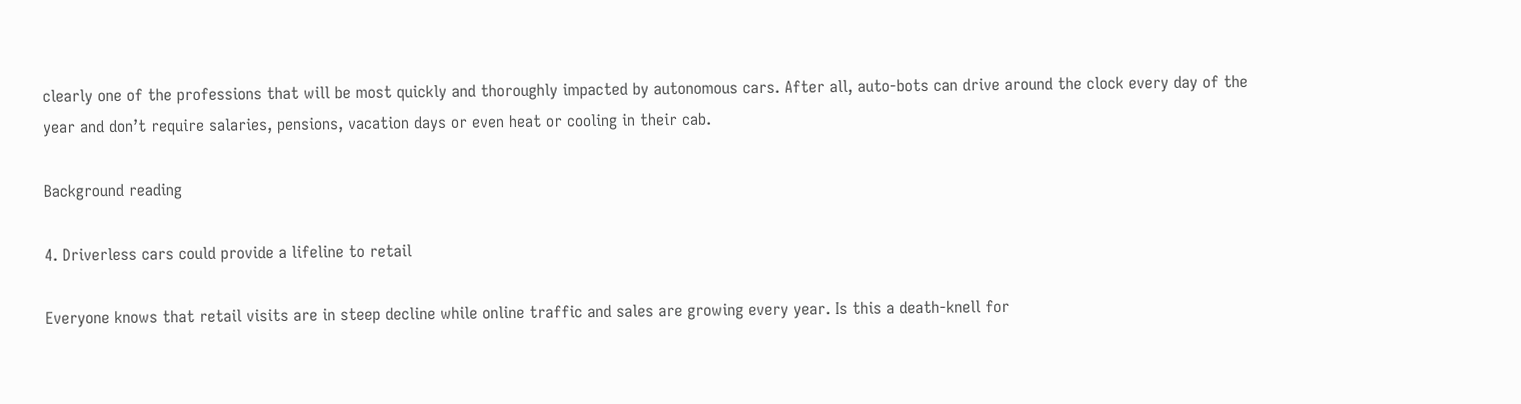clearly one of the professions that will be most quickly and thoroughly impacted by autonomous cars. After all, auto-bots can drive around the clock every day of the year and don’t require salaries, pensions, vacation days or even heat or cooling in their cab.

Background reading

4. Driverless cars could provide a lifeline to retail

Everyone knows that retail visits are in steep decline while online traffic and sales are growing every year. Is this a death-knell for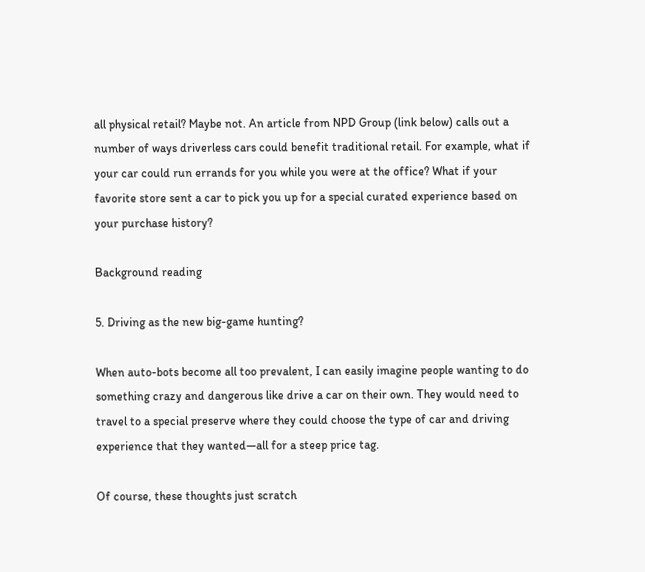all physical retail? Maybe not. An article from NPD Group (link below) calls out a number of ways driverless cars could benefit traditional retail. For example, what if your car could run errands for you while you were at the office? What if your favorite store sent a car to pick you up for a special curated experience based on your purchase history?

Background reading

5. Driving as the new big-game hunting?

When auto-bots become all too prevalent, I can easily imagine people wanting to do something crazy and dangerous like drive a car on their own. They would need to travel to a special preserve where they could choose the type of car and driving experience that they wanted—all for a steep price tag.

Of course, these thoughts just scratch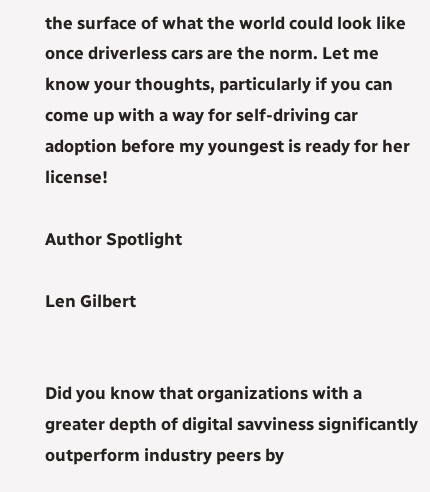the surface of what the world could look like once driverless cars are the norm. Let me know your thoughts, particularly if you can come up with a way for self-driving car adoption before my youngest is ready for her license!

Author Spotlight

Len Gilbert


Did you know that organizations with a greater depth of digital savviness significantly outperform industry peers by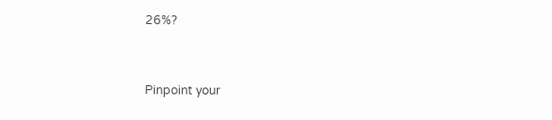26%?


Pinpoint your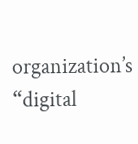organization’s “digital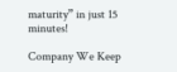maturity” in just 15 minutes!

Company We Keep